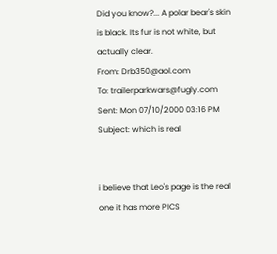Did you know?... A polar bear's skin is black. Its fur is not white, but actually clear.
From: Drb350@aol.com
To: trailerparkwars@fugly.com
Sent: Mon 07/10/2000 03:16 PM
Subject: which is real


i believe that Leo's page is the real one it has more PICS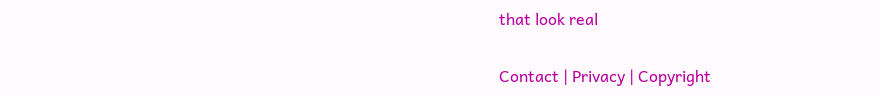that look real

Contact | Privacy | Copyright